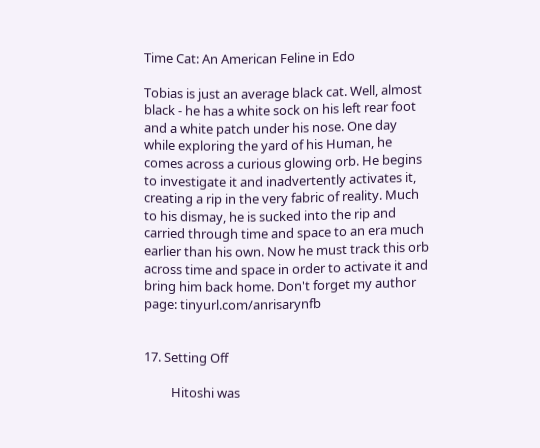Time Cat: An American Feline in Edo

Tobias is just an average black cat. Well, almost black - he has a white sock on his left rear foot and a white patch under his nose. One day while exploring the yard of his Human, he comes across a curious glowing orb. He begins to investigate it and inadvertently activates it, creating a rip in the very fabric of reality. Much to his dismay, he is sucked into the rip and carried through time and space to an era much earlier than his own. Now he must track this orb across time and space in order to activate it and bring him back home. Don't forget my author page: tinyurl.com/anrisarynfb


17. Setting Off

         Hitoshi was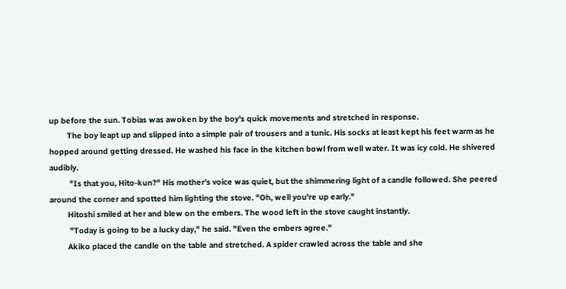up before the sun. Tobias was awoken by the boy's quick movements and stretched in response.
         The boy leapt up and slipped into a simple pair of trousers and a tunic. His socks at least kept his feet warm as he hopped around getting dressed. He washed his face in the kitchen bowl from well water. It was icy cold. He shivered audibly.
          "Is that you, Hito-kun?" His mother's voice was quiet, but the shimmering light of a candle followed. She peered around the corner and spotted him lighting the stove. "Oh, well you're up early."
         Hitoshi smiled at her and blew on the embers. The wood left in the stove caught instantly.
          "Today is going to be a lucky day," he said. "Even the embers agree."
         Akiko placed the candle on the table and stretched. A spider crawled across the table and she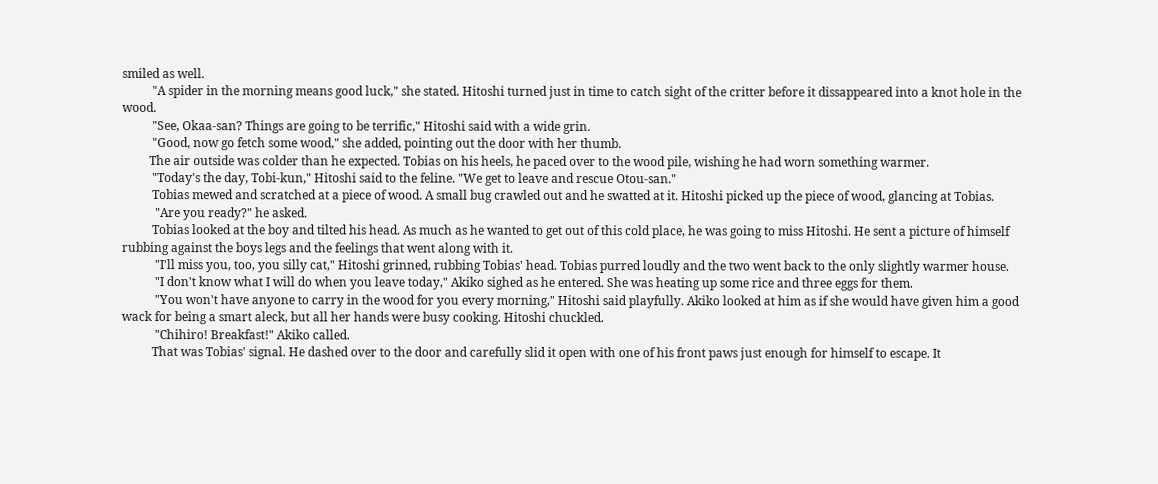smiled as well.
          "A spider in the morning means good luck," she stated. Hitoshi turned just in time to catch sight of the critter before it dissappeared into a knot hole in the wood.
          "See, Okaa-san? Things are going to be terrific," Hitoshi said with a wide grin.
          "Good, now go fetch some wood," she added, pointing out the door with her thumb.
         The air outside was colder than he expected. Tobias on his heels, he paced over to the wood pile, wishing he had worn something warmer.
          "Today's the day, Tobi-kun," Hitoshi said to the feline. "We get to leave and rescue Otou-san."
          Tobias mewed and scratched at a piece of wood. A small bug crawled out and he swatted at it. Hitoshi picked up the piece of wood, glancing at Tobias.
           "Are you ready?" he asked.
          Tobias looked at the boy and tilted his head. As much as he wanted to get out of this cold place, he was going to miss Hitoshi. He sent a picture of himself rubbing against the boys legs and the feelings that went along with it.
           "I'll miss you, too, you silly cat," Hitoshi grinned, rubbing Tobias' head. Tobias purred loudly and the two went back to the only slightly warmer house.
           "I don't know what I will do when you leave today," Akiko sighed as he entered. She was heating up some rice and three eggs for them.
           "You won't have anyone to carry in the wood for you every morning," Hitoshi said playfully. Akiko looked at him as if she would have given him a good wack for being a smart aleck, but all her hands were busy cooking. Hitoshi chuckled.
           "Chihiro! Breakfast!" Akiko called.
          That was Tobias' signal. He dashed over to the door and carefully slid it open with one of his front paws just enough for himself to escape. It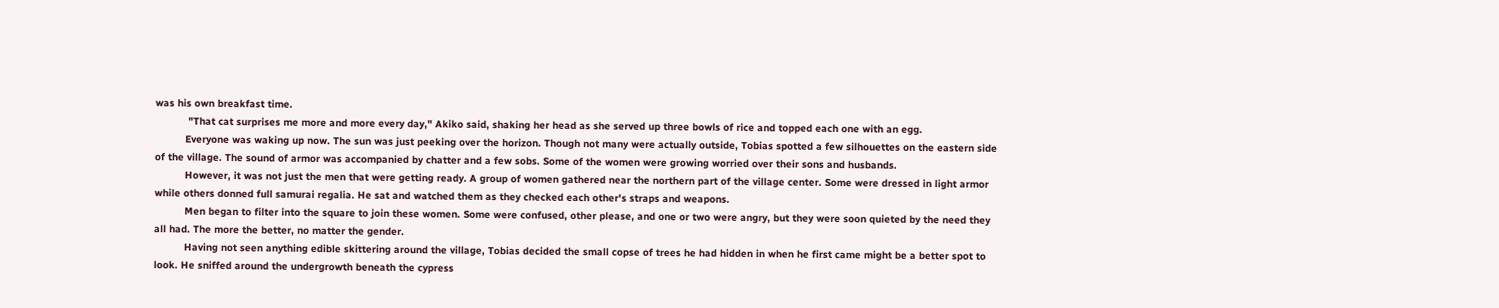was his own breakfast time.
           "That cat surprises me more and more every day," Akiko said, shaking her head as she served up three bowls of rice and topped each one with an egg.
          Everyone was waking up now. The sun was just peeking over the horizon. Though not many were actually outside, Tobias spotted a few silhouettes on the eastern side of the village. The sound of armor was accompanied by chatter and a few sobs. Some of the women were growing worried over their sons and husbands.
          However, it was not just the men that were getting ready. A group of women gathered near the northern part of the village center. Some were dressed in light armor while others donned full samurai regalia. He sat and watched them as they checked each other's straps and weapons.
          Men began to filter into the square to join these women. Some were confused, other please, and one or two were angry, but they were soon quieted by the need they all had. The more the better, no matter the gender.
          Having not seen anything edible skittering around the village, Tobias decided the small copse of trees he had hidden in when he first came might be a better spot to look. He sniffed around the undergrowth beneath the cypress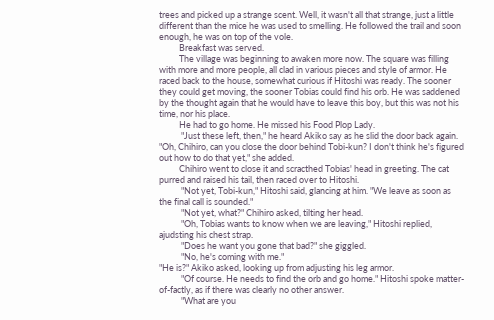trees and picked up a strange scent. Well, it wasn't all that strange, just a little different than the mice he was used to smelling. He followed the trail and soon enough, he was on top of the vole.
          Breakfast was served.
          The village was beginning to awaken more now. The square was filling with more and more people, all clad in various pieces and style of armor. He raced back to the house, somewhat curious if Hitoshi was ready. The sooner they could get moving, the sooner Tobias could find his orb. He was saddened by the thought again that he would have to leave this boy, but this was not his time, nor his place.
          He had to go home. He missed his Food Plop Lady.
           "Just these left, then," he heard Akiko say as he slid the door back again. "Oh, Chihiro, can you close the door behind Tobi-kun? I don't think he's figured out how to do that yet," she added.
          Chihiro went to close it and scracthed Tobias' head in greeting. The cat purred and raised his tail, then raced over to Hitoshi.
           "Not yet, Tobi-kun," Hitoshi said, glancing at him. "We leave as soon as the final call is sounded."
           "Not yet, what?" Chihiro asked, tilting her head.
           "Oh, Tobias wants to know when we are leaving," Hitoshi replied, ajudsting his chest strap.
           "Does he want you gone that bad?" she giggled.
           "No, he's coming with me."
"He is?" Akiko asked, looking up from adjusting his leg armor.
           "Of course. He needs to find the orb and go home." Hitoshi spoke matter-of-factly, as if there was clearly no other answer.
           "What are you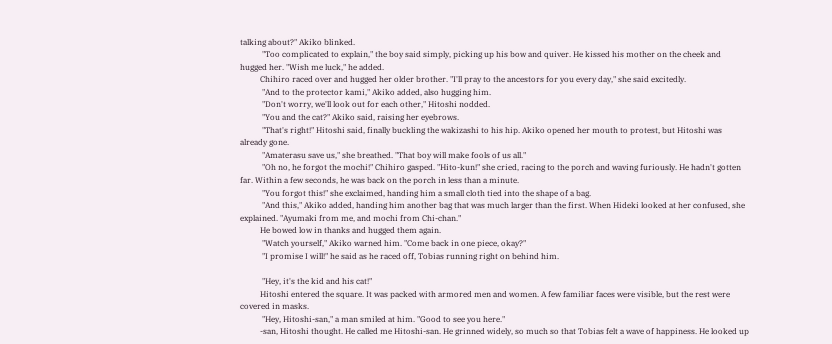talking about?" Akiko blinked.
           "Too complicated to explain," the boy said simply, picking up his bow and quiver. He kissed his mother on the cheek and hugged her. "Wish me luck," he added.
          Chihiro raced over and hugged her older brother. "I'll pray to the ancestors for you every day," she said excitedly.
           "And to the protector kami," Akiko added, also hugging him.
           "Don't worry, we'll look out for each other," Hitoshi nodded.
           "You and the cat?" Akiko said, raising her eyebrows.
           "That's right!" Hitoshi said, finally buckling the wakizashi to his hip. Akiko opened her mouth to protest, but Hitoshi was already gone.
           "Amaterasu save us," she breathed. "That boy will make fools of us all."
           "Oh no, he forgot the mochi!" Chihiro gasped. "Hito-kun!" she cried, racing to the porch and waving furiously. He hadn't gotten far. Within a few seconds, he was back on the porch in less than a minute.
           "You forgot this!" she exclaimed, handing him a small cloth tied into the shape of a bag.
           "And this," Akiko added, handing him another bag that was much larger than the first. When Hideki looked at her confused, she explained. "Ayumaki from me, and mochi from Chi-chan."
          He bowed low in thanks and hugged them again.
           "Watch yourself," Akiko warned him. "Come back in one piece, okay?"
           "I promise I will!" he said as he raced off, Tobias running right on behind him.

           "Hey, it's the kid and his cat!"
          Hitoshi entered the square. It was packed with armored men and women. A few familiar faces were visible, but the rest were covered in masks.
           "Hey, Hitoshi-san," a man smiled at him. "Good to see you here."
          -san, Hitoshi thought. He called me Hitoshi-san. He grinned widely, so much so that Tobias felt a wave of happiness. He looked up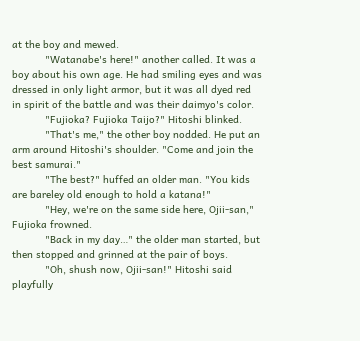at the boy and mewed.
           "Watanabe's here!" another called. It was a boy about his own age. He had smiling eyes and was dressed in only light armor, but it was all dyed red in spirit of the battle and was their daimyo's color.
           "Fujioka? Fujioka Taijo?" Hitoshi blinked.
           "That's me," the other boy nodded. He put an arm around Hitoshi's shoulder. "Come and join the best samurai."
           "The best?" huffed an older man. "You kids are bareley old enough to hold a katana!"
           "Hey, we're on the same side here, Ojii-san," Fujioka frowned.
           "Back in my day…" the older man started, but then stopped and grinned at the pair of boys.
           "Oh, shush now, Ojii-san!" Hitoshi said playfully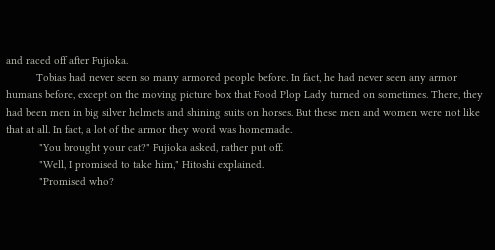and raced off after Fujioka.
          Tobias had never seen so many armored people before. In fact, he had never seen any armor humans before, except on the moving picture box that Food Plop Lady turned on sometimes. There, they had been men in big silver helmets and shining suits on horses. But these men and women were not like that at all. In fact, a lot of the armor they word was homemade.
           "You brought your cat?" Fujioka asked, rather put off.
           "Well, I promised to take him," Hitoshi explained.
           "Promised who?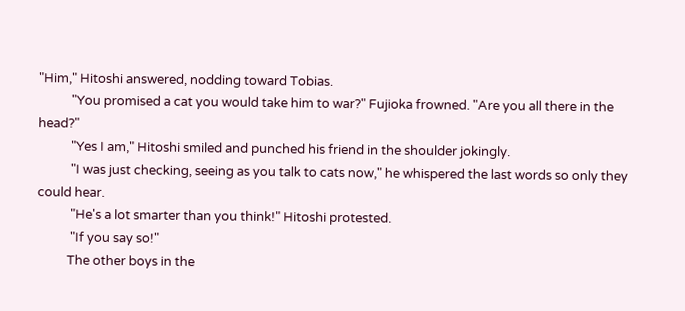"Him," Hitoshi answered, nodding toward Tobias.
           "You promised a cat you would take him to war?" Fujioka frowned. "Are you all there in the head?"
           "Yes I am," Hitoshi smiled and punched his friend in the shoulder jokingly.
           "I was just checking, seeing as you talk to cats now," he whispered the last words so only they could hear.
           "He's a lot smarter than you think!" Hitoshi protested.
           "If you say so!"
          The other boys in the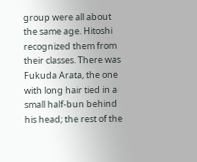group were all about the same age. Hitoshi recognized them from their classes. There was Fukuda Arata, the one with long hair tied in a small half-bun behind his head; the rest of the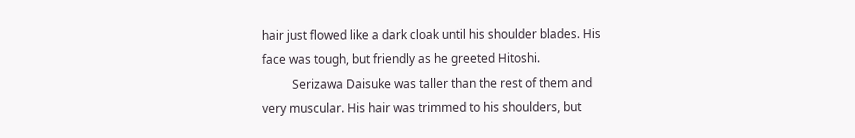hair just flowed like a dark cloak until his shoulder blades. His face was tough, but friendly as he greeted Hitoshi.
          Serizawa Daisuke was taller than the rest of them and very muscular. His hair was trimmed to his shoulders, but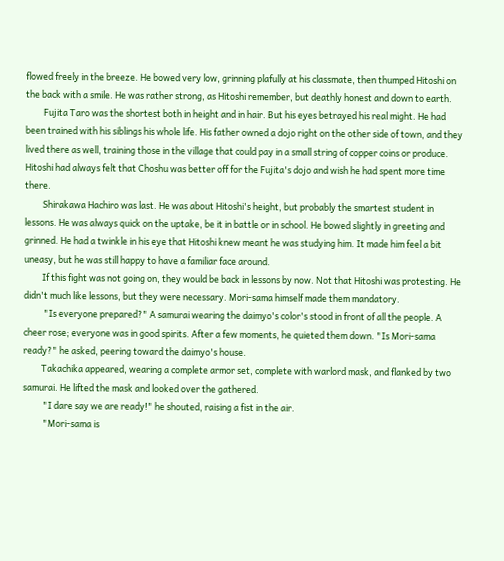flowed freely in the breeze. He bowed very low, grinning plafully at his classmate, then thumped Hitoshi on the back with a smile. He was rather strong, as Hitoshi remember, but deathly honest and down to earth.
         Fujita Taro was the shortest both in height and in hair. But his eyes betrayed his real might. He had been trained with his siblings his whole life. His father owned a dojo right on the other side of town, and they lived there as well, training those in the village that could pay in a small string of copper coins or produce. Hitoshi had always felt that Choshu was better off for the Fujita's dojo and wish he had spent more time there.
         Shirakawa Hachiro was last. He was about Hitoshi's height, but probably the smartest student in lessons. He was always quick on the uptake, be it in battle or in school. He bowed slightly in greeting and grinned. He had a twinkle in his eye that Hitoshi knew meant he was studying him. It made him feel a bit uneasy, but he was still happy to have a familiar face around.
         If this fight was not going on, they would be back in lessons by now. Not that Hitoshi was protesting. He didn't much like lessons, but they were necessary. Mori-sama himself made them mandatory.
          "Is everyone prepared?" A samurai wearing the daimyo's color's stood in front of all the people. A cheer rose; everyone was in good spirits. After a few moments, he quieted them down. "Is Mori-sama ready?" he asked, peering toward the daimyo's house.
         Takachika appeared, wearing a complete armor set, complete with warlord mask, and flanked by two samurai. He lifted the mask and looked over the gathered.
          "I dare say we are ready!" he shouted, raising a fist in the air.
          "Mori-sama is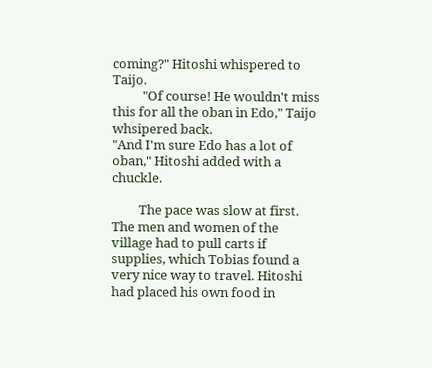coming?" Hitoshi whispered to Taijo.
          "Of course! He wouldn't miss this for all the oban in Edo," Taijo whsipered back.
"And I'm sure Edo has a lot of oban," Hitoshi added with a chuckle.

         The pace was slow at first. The men and women of the village had to pull carts if supplies, which Tobias found a very nice way to travel. Hitoshi had placed his own food in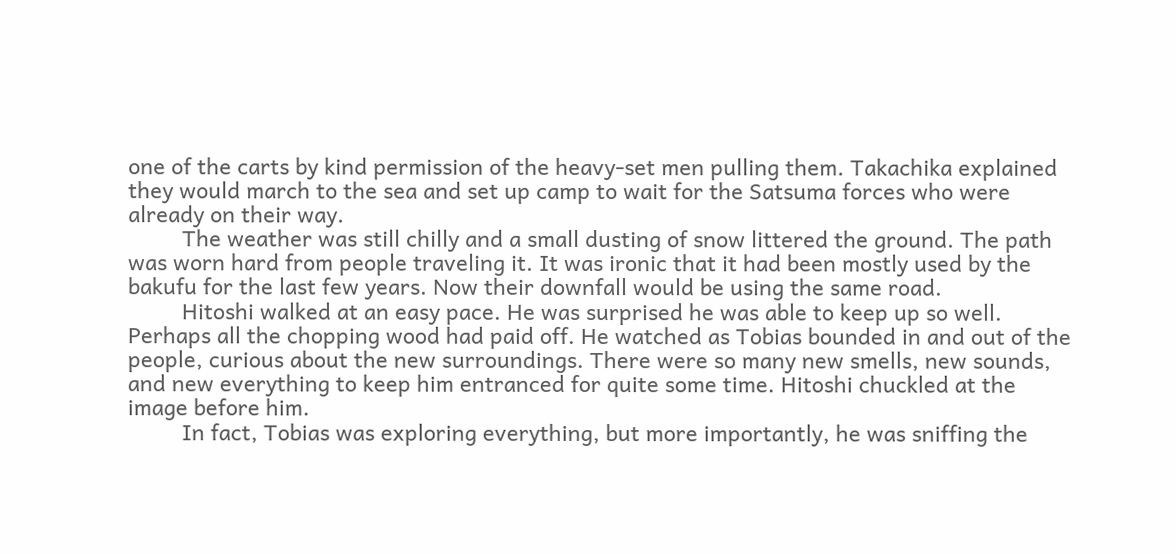one of the carts by kind permission of the heavy-set men pulling them. Takachika explained they would march to the sea and set up camp to wait for the Satsuma forces who were already on their way.
         The weather was still chilly and a small dusting of snow littered the ground. The path was worn hard from people traveling it. It was ironic that it had been mostly used by the bakufu for the last few years. Now their downfall would be using the same road.
         Hitoshi walked at an easy pace. He was surprised he was able to keep up so well. Perhaps all the chopping wood had paid off. He watched as Tobias bounded in and out of the people, curious about the new surroundings. There were so many new smells, new sounds, and new everything to keep him entranced for quite some time. Hitoshi chuckled at the image before him.
         In fact, Tobias was exploring everything, but more importantly, he was sniffing the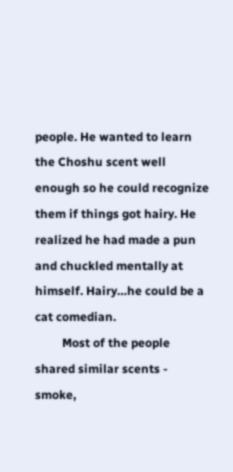people. He wanted to learn the Choshu scent well enough so he could recognize them if things got hairy. He realized he had made a pun and chuckled mentally at himself. Hairy…he could be a cat comedian.
         Most of the people shared similar scents - smoke,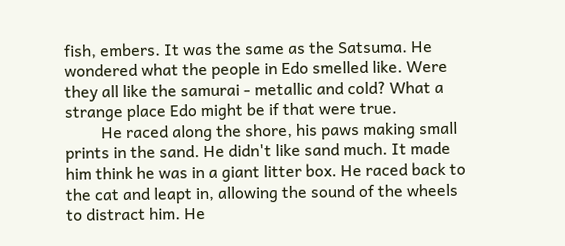fish, embers. It was the same as the Satsuma. He wondered what the people in Edo smelled like. Were they all like the samurai - metallic and cold? What a strange place Edo might be if that were true.
         He raced along the shore, his paws making small prints in the sand. He didn't like sand much. It made him think he was in a giant litter box. He raced back to the cat and leapt in, allowing the sound of the wheels to distract him. He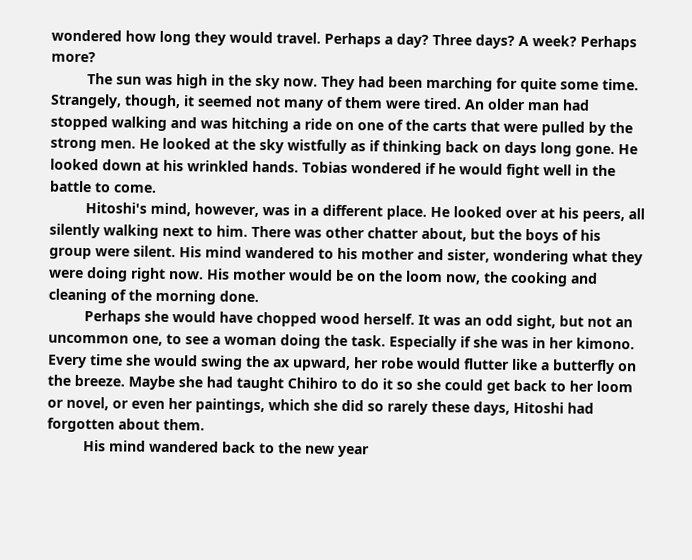wondered how long they would travel. Perhaps a day? Three days? A week? Perhaps more?
         The sun was high in the sky now. They had been marching for quite some time. Strangely, though, it seemed not many of them were tired. An older man had stopped walking and was hitching a ride on one of the carts that were pulled by the strong men. He looked at the sky wistfully as if thinking back on days long gone. He looked down at his wrinkled hands. Tobias wondered if he would fight well in the battle to come.
         Hitoshi's mind, however, was in a different place. He looked over at his peers, all silently walking next to him. There was other chatter about, but the boys of his group were silent. His mind wandered to his mother and sister, wondering what they were doing right now. His mother would be on the loom now, the cooking and cleaning of the morning done.
         Perhaps she would have chopped wood herself. It was an odd sight, but not an uncommon one, to see a woman doing the task. Especially if she was in her kimono. Every time she would swing the ax upward, her robe would flutter like a butterfly on the breeze. Maybe she had taught Chihiro to do it so she could get back to her loom or novel, or even her paintings, which she did so rarely these days, Hitoshi had forgotten about them.
         His mind wandered back to the new year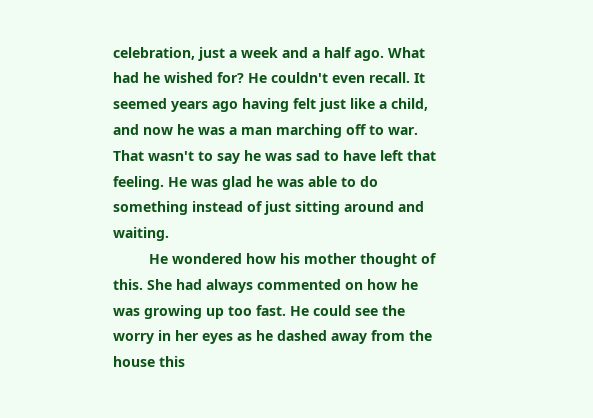celebration, just a week and a half ago. What had he wished for? He couldn't even recall. It seemed years ago having felt just like a child, and now he was a man marching off to war. That wasn't to say he was sad to have left that feeling. He was glad he was able to do something instead of just sitting around and waiting.
         He wondered how his mother thought of this. She had always commented on how he was growing up too fast. He could see the worry in her eyes as he dashed away from the house this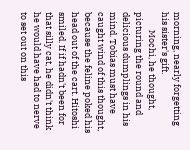morning, nearly forgetting his sister's gift.
         Mochi, he thought, picturing the round and delicious dumplings in his mind. Tobias must have caught wind of this thought, because the feline poked his head out of the cart. Hitoshi smiled. If if hadn't been for that silly cat, he didn't think he would have had to nerve to set out on this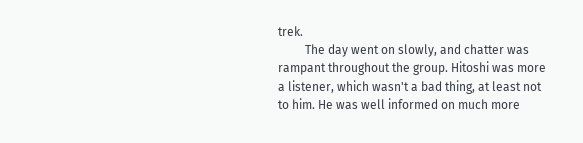trek.
         The day went on slowly, and chatter was rampant throughout the group. Hitoshi was more a listener, which wasn't a bad thing, at least not to him. He was well informed on much more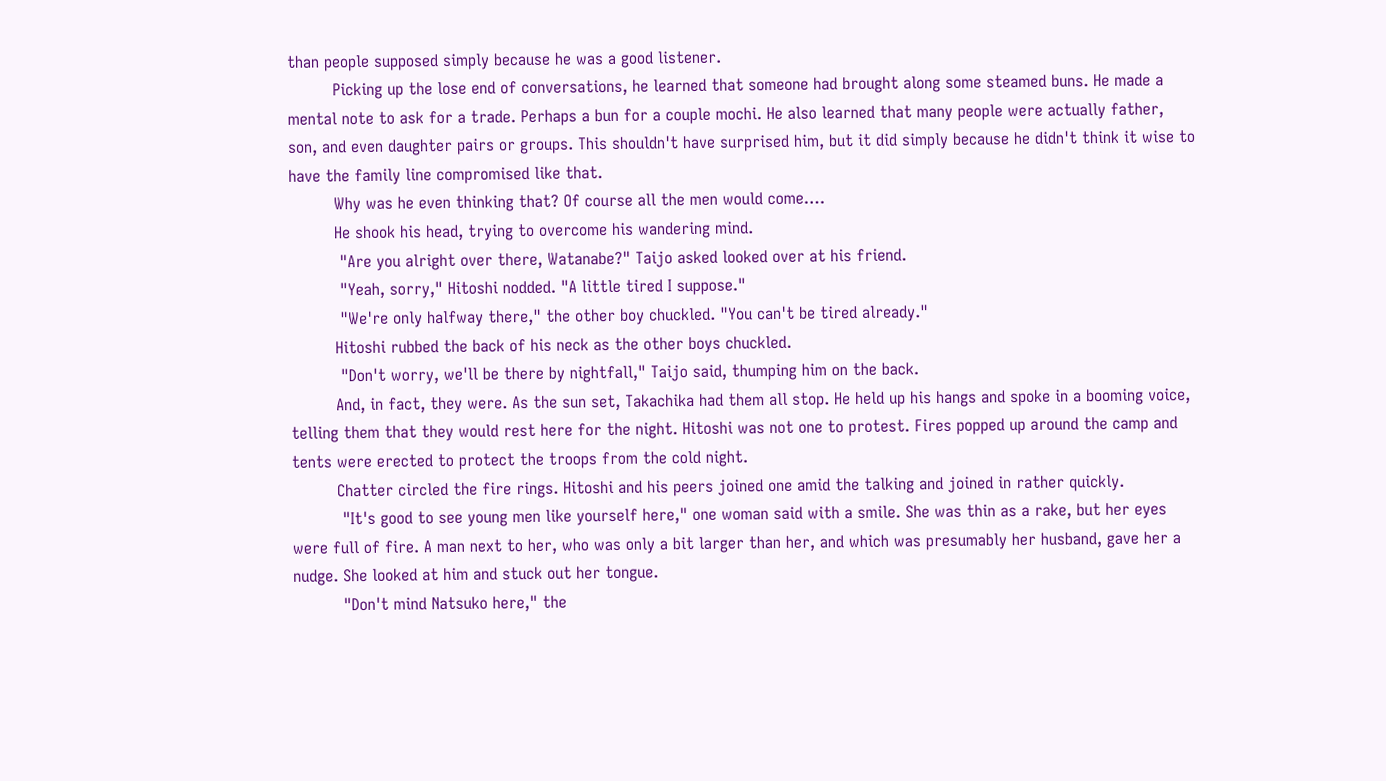than people supposed simply because he was a good listener.
         Picking up the lose end of conversations, he learned that someone had brought along some steamed buns. He made a mental note to ask for a trade. Perhaps a bun for a couple mochi. He also learned that many people were actually father, son, and even daughter pairs or groups. This shouldn't have surprised him, but it did simply because he didn't think it wise to have the family line compromised like that.
         Why was he even thinking that? Of course all the men would come….
         He shook his head, trying to overcome his wandering mind.
          "Are you alright over there, Watanabe?" Taijo asked looked over at his friend.
          "Yeah, sorry," Hitoshi nodded. "A little tired I suppose."
          "We're only halfway there," the other boy chuckled. "You can't be tired already."
         Hitoshi rubbed the back of his neck as the other boys chuckled.
          "Don't worry, we'll be there by nightfall," Taijo said, thumping him on the back.
         And, in fact, they were. As the sun set, Takachika had them all stop. He held up his hangs and spoke in a booming voice, telling them that they would rest here for the night. Hitoshi was not one to protest. Fires popped up around the camp and tents were erected to protect the troops from the cold night.
         Chatter circled the fire rings. Hitoshi and his peers joined one amid the talking and joined in rather quickly.
          "It's good to see young men like yourself here," one woman said with a smile. She was thin as a rake, but her eyes were full of fire. A man next to her, who was only a bit larger than her, and which was presumably her husband, gave her a nudge. She looked at him and stuck out her tongue.
          "Don't mind Natsuko here," the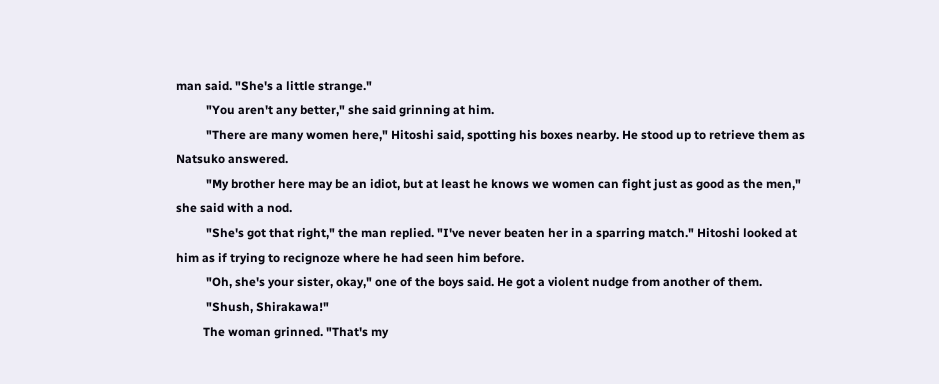man said. "She's a little strange."
          "You aren't any better," she said grinning at him.
          "There are many women here," Hitoshi said, spotting his boxes nearby. He stood up to retrieve them as Natsuko answered.
          "My brother here may be an idiot, but at least he knows we women can fight just as good as the men," she said with a nod.
          "She's got that right," the man replied. "I've never beaten her in a sparring match." Hitoshi looked at him as if trying to recignoze where he had seen him before.
          "Oh, she's your sister, okay," one of the boys said. He got a violent nudge from another of them.
          "Shush, Shirakawa!"
         The woman grinned. "That's my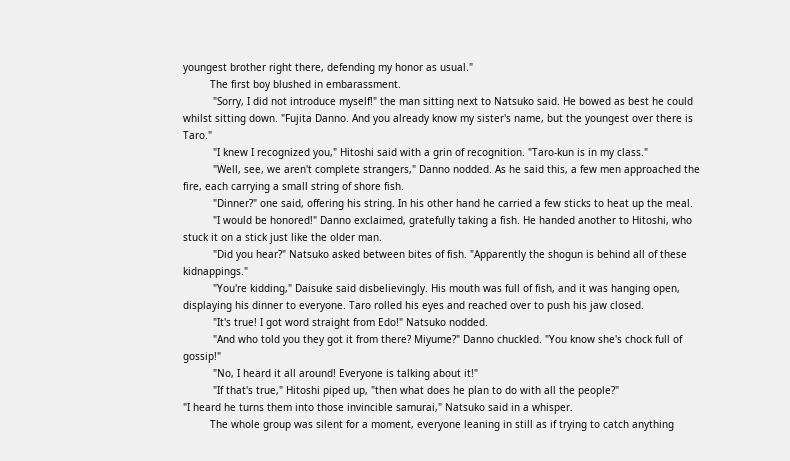youngest brother right there, defending my honor as usual."
         The first boy blushed in embarassment.
          "Sorry, I did not introduce myself!" the man sitting next to Natsuko said. He bowed as best he could whilst sitting down. "Fujita Danno. And you already know my sister's name, but the youngest over there is Taro."
          "I knew I recognized you," Hitoshi said with a grin of recognition. "Taro-kun is in my class."
          "Well, see, we aren't complete strangers," Danno nodded. As he said this, a few men approached the fire, each carrying a small string of shore fish.
          "Dinner?" one said, offering his string. In his other hand he carried a few sticks to heat up the meal.
          "I would be honored!" Danno exclaimed, gratefully taking a fish. He handed another to Hitoshi, who stuck it on a stick just like the older man.
          "Did you hear?" Natsuko asked between bites of fish. "Apparently the shogun is behind all of these kidnappings."
          "You're kidding," Daisuke said disbelievingly. His mouth was full of fish, and it was hanging open, displaying his dinner to everyone. Taro rolled his eyes and reached over to push his jaw closed.
          "It's true! I got word straight from Edo!" Natsuko nodded.
          "And who told you they got it from there? Miyume?" Danno chuckled. "You know she's chock full of gossip!"
          "No, I heard it all around! Everyone is talking about it!"
          "If that's true," Hitoshi piped up, "then what does he plan to do with all the people?"
"I heard he turns them into those invincible samurai," Natsuko said in a whisper.
         The whole group was silent for a moment, everyone leaning in still as if trying to catch anything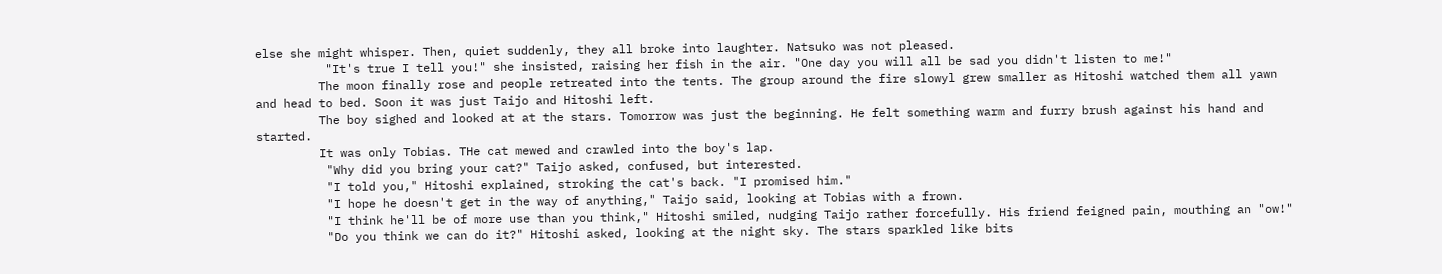else she might whisper. Then, quiet suddenly, they all broke into laughter. Natsuko was not pleased.
          "It's true I tell you!" she insisted, raising her fish in the air. "One day you will all be sad you didn't listen to me!"
         The moon finally rose and people retreated into the tents. The group around the fire slowyl grew smaller as Hitoshi watched them all yawn and head to bed. Soon it was just Taijo and Hitoshi left.
         The boy sighed and looked at at the stars. Tomorrow was just the beginning. He felt something warm and furry brush against his hand and started.
         It was only Tobias. THe cat mewed and crawled into the boy's lap.
          "Why did you bring your cat?" Taijo asked, confused, but interested.
          "I told you," Hitoshi explained, stroking the cat's back. "I promised him."
          "I hope he doesn't get in the way of anything," Taijo said, looking at Tobias with a frown.
          "I think he'll be of more use than you think," Hitoshi smiled, nudging Taijo rather forcefully. His friend feigned pain, mouthing an "ow!"
          "Do you think we can do it?" Hitoshi asked, looking at the night sky. The stars sparkled like bits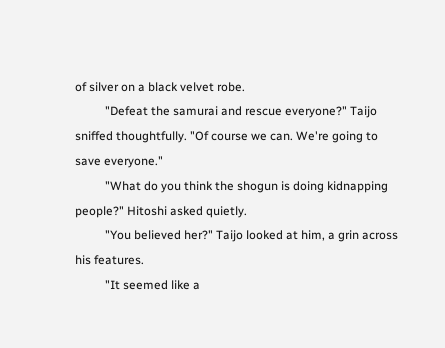of silver on a black velvet robe.
          "Defeat the samurai and rescue everyone?" Taijo sniffed thoughtfully. "Of course we can. We're going to save everyone."
          "What do you think the shogun is doing kidnapping people?" Hitoshi asked quietly.
          "You believed her?" Taijo looked at him, a grin across his features.
          "It seemed like a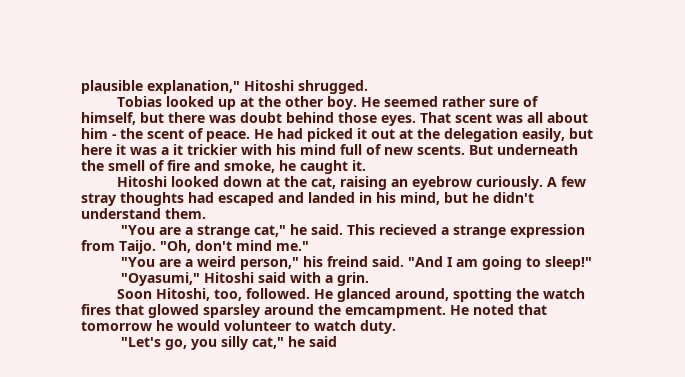plausible explanation," Hitoshi shrugged.
         Tobias looked up at the other boy. He seemed rather sure of himself, but there was doubt behind those eyes. That scent was all about him - the scent of peace. He had picked it out at the delegation easily, but here it was a it trickier with his mind full of new scents. But underneath the smell of fire and smoke, he caught it.
         Hitoshi looked down at the cat, raising an eyebrow curiously. A few stray thoughts had escaped and landed in his mind, but he didn't understand them.
          "You are a strange cat," he said. This recieved a strange expression from Taijo. "Oh, don't mind me."
          "You are a weird person," his freind said. "And I am going to sleep!"
          "Oyasumi," Hitoshi said with a grin.
         Soon Hitoshi, too, followed. He glanced around, spotting the watch fires that glowed sparsley around the emcampment. He noted that tomorrow he would volunteer to watch duty.
          "Let's go, you silly cat," he said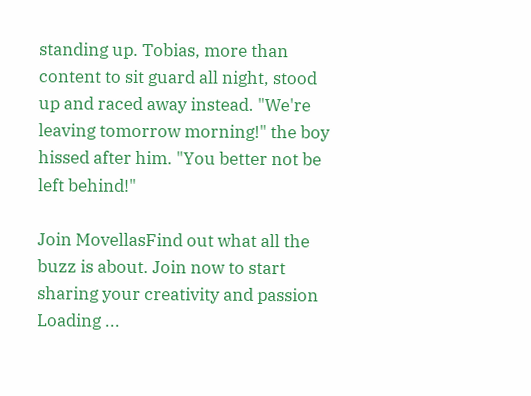standing up. Tobias, more than content to sit guard all night, stood up and raced away instead. "We're leaving tomorrow morning!" the boy hissed after him. "You better not be left behind!"

Join MovellasFind out what all the buzz is about. Join now to start sharing your creativity and passion
Loading ...